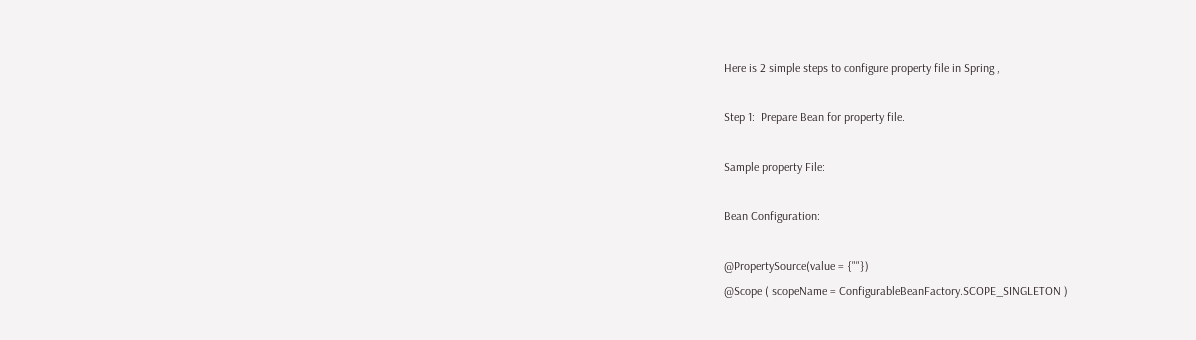Here is 2 simple steps to configure property file in Spring ,

Step 1:  Prepare Bean for property file.

Sample property File:

Bean Configuration:

@PropertySource(value = {""})
@Scope ( scopeName = ConfigurableBeanFactory.SCOPE_SINGLETON )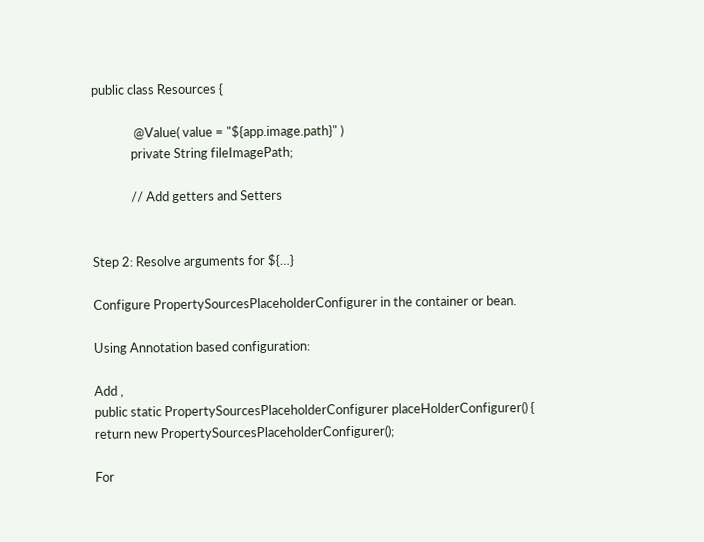public class Resources {

              @Value( value = "${app.image.path}" )
             private String fileImagePath;

             // Add getters and Setters


Step 2: Resolve arguments for ${…}

Configure PropertySourcesPlaceholderConfigurer in the container or bean.

Using Annotation based configuration:

Add ,
public static PropertySourcesPlaceholderConfigurer placeHolderConfigurer() {
return new PropertySourcesPlaceholderConfigurer();

For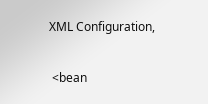XML Configuration,

 <bean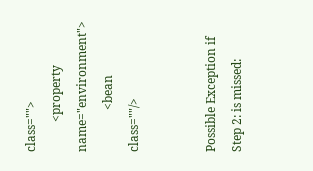class="">
          <property name="environment">
              <bean class=""/>


Possible Exception if Step 2: is missed: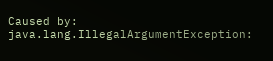Caused by: java.lang.IllegalArgumentException: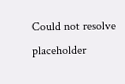Could not resolve placeholder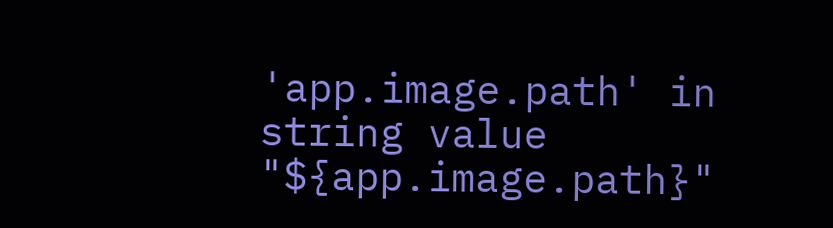'app.image.path' in string value "${app.image.path}"